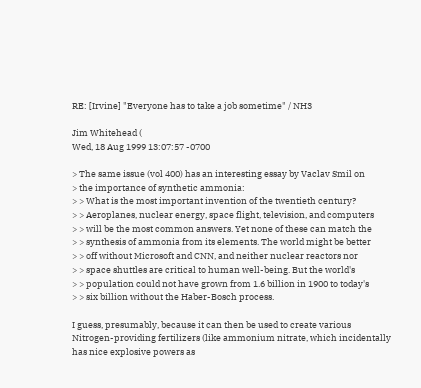RE: [Irvine] "Everyone has to take a job sometime" / NH3

Jim Whitehead (
Wed, 18 Aug 1999 13:07:57 -0700

> The same issue (vol 400) has an interesting essay by Vaclav Smil on
> the importance of synthetic ammonia:
> > What is the most important invention of the twentieth century?
> > Aeroplanes, nuclear energy, space flight, television, and computers
> > will be the most common answers. Yet none of these can match the
> > synthesis of ammonia from its elements. The world might be better
> > off without Microsoft and CNN, and neither nuclear reactors nor
> > space shuttles are critical to human well-being. But the world's
> > population could not have grown from 1.6 billion in 1900 to today's
> > six billion without the Haber-Bosch process.

I guess, presumably, because it can then be used to create various
Nitrogen-providing fertilizers (like ammonium nitrate, which incidentally
has nice explosive powers as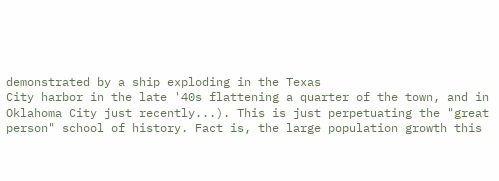demonstrated by a ship exploding in the Texas
City harbor in the late '40s flattening a quarter of the town, and in
Oklahoma City just recently...). This is just perpetuating the "great
person" school of history. Fact is, the large population growth this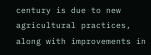century is due to new agricultural practices, along with improvements in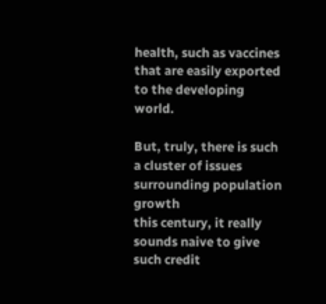health, such as vaccines that are easily exported to the developing world.

But, truly, there is such a cluster of issues surrounding population growth
this century, it really sounds naive to give such credit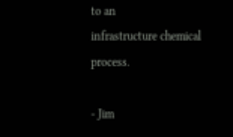to an
infrastructure chemical process.

- Jim